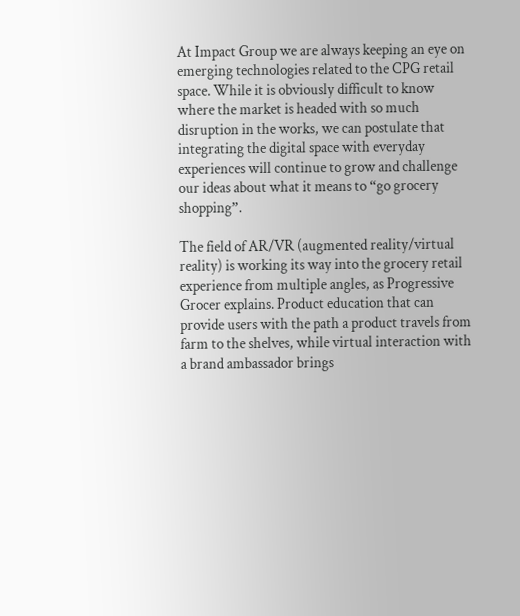At Impact Group we are always keeping an eye on emerging technologies related to the CPG retail space. While it is obviously difficult to know where the market is headed with so much disruption in the works, we can postulate that integrating the digital space with everyday experiences will continue to grow and challenge our ideas about what it means to “go grocery shopping”.

The field of AR/VR (augmented reality/virtual reality) is working its way into the grocery retail experience from multiple angles, as Progressive Grocer explains. Product education that can provide users with the path a product travels from farm to the shelves, while virtual interaction with a brand ambassador brings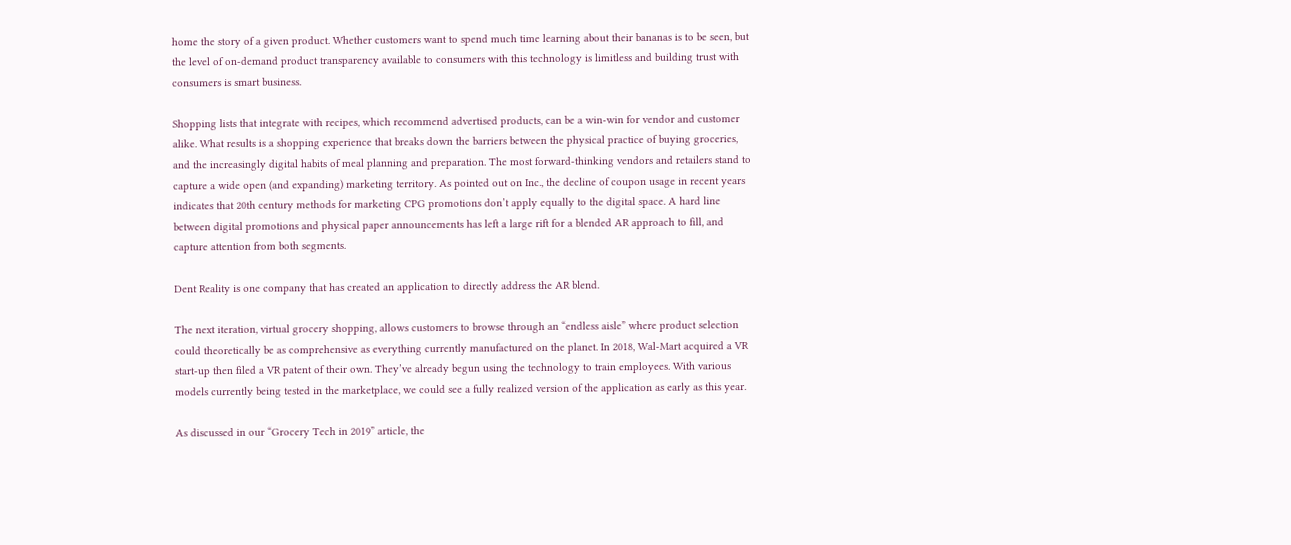home the story of a given product. Whether customers want to spend much time learning about their bananas is to be seen, but the level of on-demand product transparency available to consumers with this technology is limitless and building trust with consumers is smart business.

Shopping lists that integrate with recipes, which recommend advertised products, can be a win-win for vendor and customer alike. What results is a shopping experience that breaks down the barriers between the physical practice of buying groceries, and the increasingly digital habits of meal planning and preparation. The most forward-thinking vendors and retailers stand to capture a wide open (and expanding) marketing territory. As pointed out on Inc., the decline of coupon usage in recent years indicates that 20th century methods for marketing CPG promotions don’t apply equally to the digital space. A hard line between digital promotions and physical paper announcements has left a large rift for a blended AR approach to fill, and capture attention from both segments.

Dent Reality is one company that has created an application to directly address the AR blend.

The next iteration, virtual grocery shopping, allows customers to browse through an “endless aisle” where product selection could theoretically be as comprehensive as everything currently manufactured on the planet. In 2018, Wal-Mart acquired a VR start-up then filed a VR patent of their own. They’ve already begun using the technology to train employees. With various models currently being tested in the marketplace, we could see a fully realized version of the application as early as this year.

As discussed in our “Grocery Tech in 2019” article, the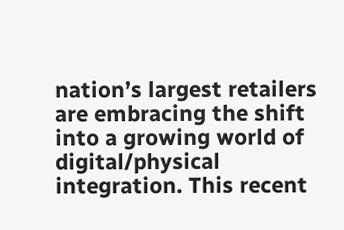nation’s largest retailers are embracing the shift into a growing world of digital/physical integration. This recent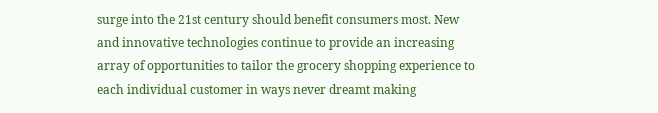surge into the 21st century should benefit consumers most. New and innovative technologies continue to provide an increasing array of opportunities to tailor the grocery shopping experience to each individual customer in ways never dreamt making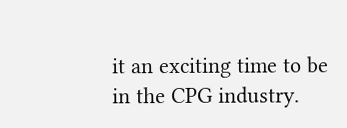it an exciting time to be in the CPG industry.